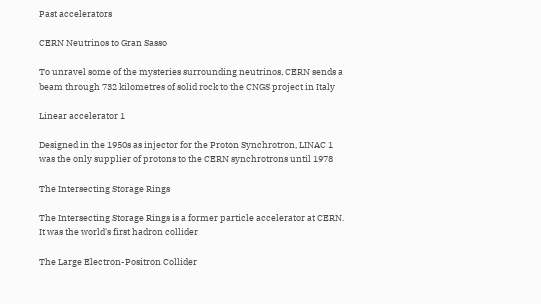Past accelerators

CERN Neutrinos to Gran Sasso

To unravel some of the mysteries surrounding neutrinos, CERN sends a beam through 732 kilometres of solid rock to the CNGS project in Italy

Linear accelerator 1

Designed in the 1950s as injector for the Proton Synchrotron, LINAC 1 was the only supplier of protons to the CERN synchrotrons until 1978

The Intersecting Storage Rings

The Intersecting Storage Rings is a former particle accelerator at CERN. It was the world's first hadron collider

The Large Electron-Positron Collider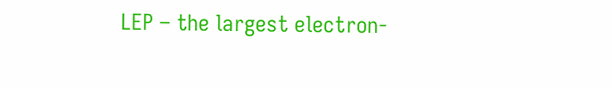LEP – the largest electron-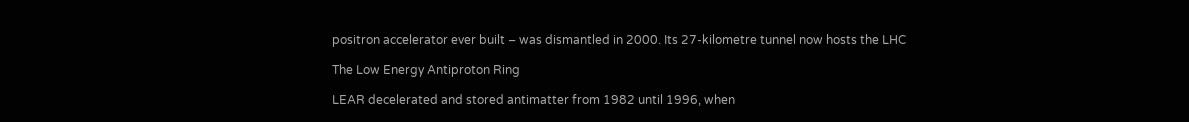positron accelerator ever built – was dismantled in 2000. Its 27-kilometre tunnel now hosts the LHC

The Low Energy Antiproton Ring

LEAR decelerated and stored antimatter from 1982 until 1996, when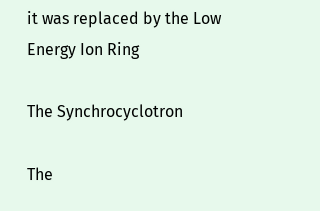it was replaced by the Low Energy Ion Ring

The Synchrocyclotron

The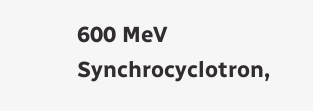600 MeV Synchrocyclotron,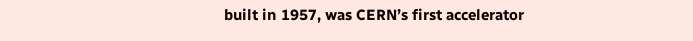built in 1957, was CERN’s first accelerator